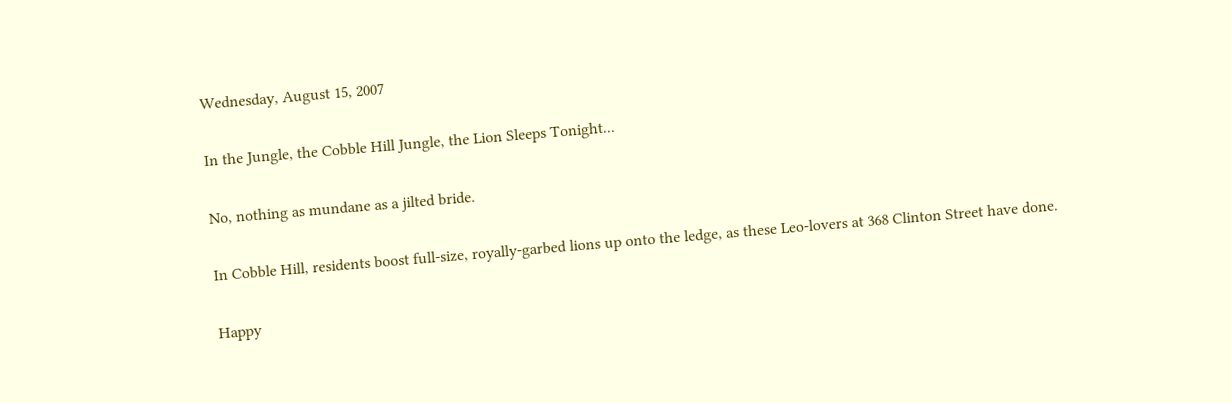Wednesday, August 15, 2007

In the Jungle, the Cobble Hill Jungle, the Lion Sleeps Tonight...

No, nothing as mundane as a jilted bride.

In Cobble Hill, residents boost full-size, royally-garbed lions up onto the ledge, as these Leo-lovers at 368 Clinton Street have done.

Happy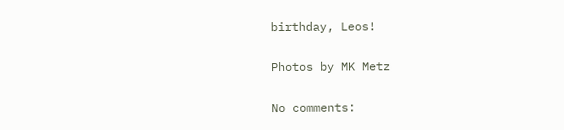birthday, Leos!

Photos by MK Metz

No comments: